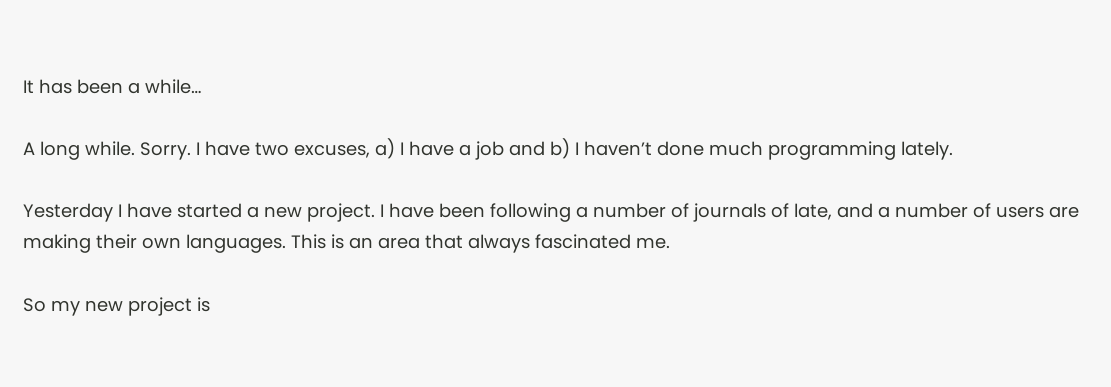It has been a while…

A long while. Sorry. I have two excuses, a) I have a job and b) I haven’t done much programming lately.

Yesterday I have started a new project. I have been following a number of journals of late, and a number of users are making their own languages. This is an area that always fascinated me.

So my new project is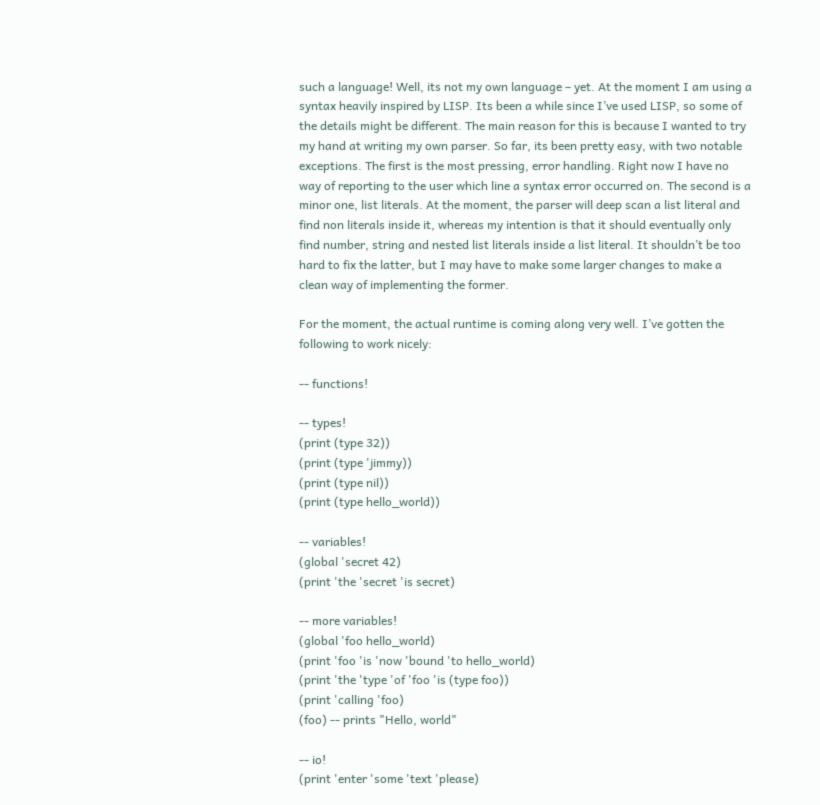such a language! Well, its not my own language – yet. At the moment I am using a syntax heavily inspired by LISP. Its been a while since I’ve used LISP, so some of the details might be different. The main reason for this is because I wanted to try my hand at writing my own parser. So far, its been pretty easy, with two notable exceptions. The first is the most pressing, error handling. Right now I have no way of reporting to the user which line a syntax error occurred on. The second is a minor one, list literals. At the moment, the parser will deep scan a list literal and find non literals inside it, whereas my intention is that it should eventually only find number, string and nested list literals inside a list literal. It shouldn’t be too hard to fix the latter, but I may have to make some larger changes to make a clean way of implementing the former.

For the moment, the actual runtime is coming along very well. I’ve gotten the following to work nicely:

-- functions!

-- types!
(print (type 32))
(print (type 'jimmy))
(print (type nil))
(print (type hello_world))

-- variables!
(global 'secret 42)
(print 'the 'secret 'is secret)

-- more variables!
(global 'foo hello_world)
(print 'foo 'is 'now 'bound 'to hello_world)
(print 'the 'type 'of 'foo 'is (type foo))
(print 'calling 'foo)
(foo) -- prints "Hello, world"

-- io!
(print 'enter 'some 'text 'please)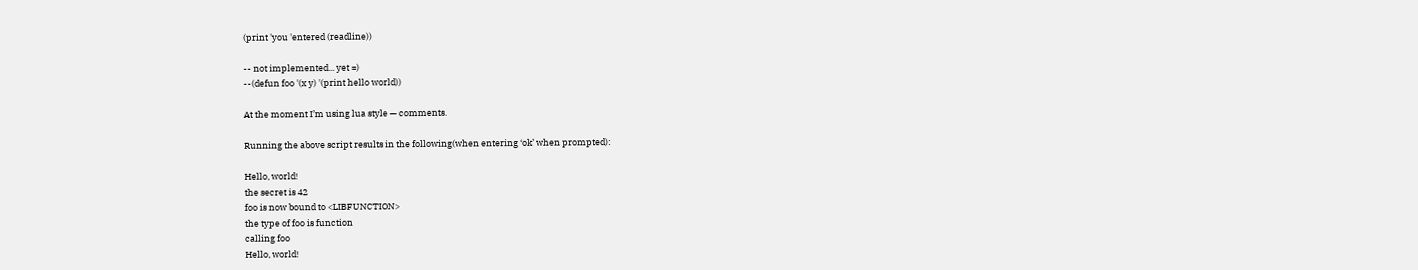(print 'you 'entered (readline))

-- not implemented... yet =)
--(defun foo '(x y) '(print hello world))

At the moment I’m using lua style — comments.

Running the above script results in the following(when entering ‘ok’ when prompted):

Hello, world!
the secret is 42
foo is now bound to <LIBFUNCTION>
the type of foo is function
calling foo
Hello, world!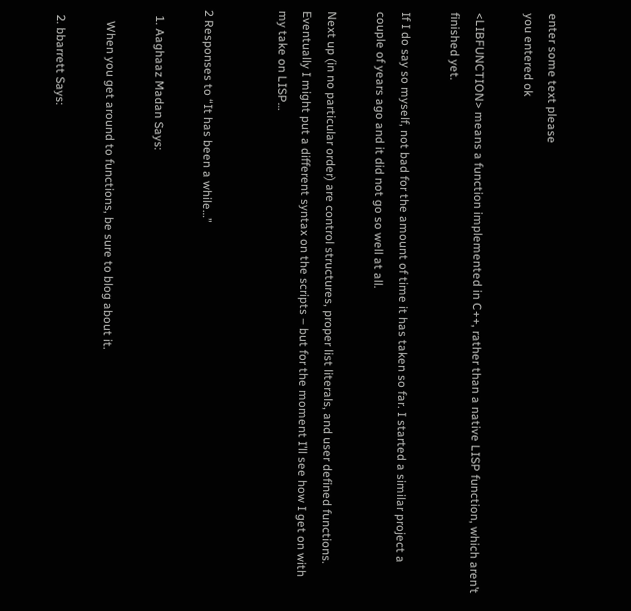enter some text please
you entered ok

<LIBFUNCTION> means a function implemented in C++, rather than a native LISP function, which aren’t finished yet.

If I do say so myself, not bad for the amount of time it has taken so far. I started a similar project a couple of years ago and it did not go so well at all.

Next up (in no particular order) are control structures, proper list literals, and user defined functions. Eventually I might put a different syntax on the scripts – but for the moment I’ll see how I get on with my take on LISP…


2 Responses to “It has been a while…”

  1. Aaghaaz Madan Says:

    When you get around to functions, be sure to blog about it.

  2. bbarrett Says: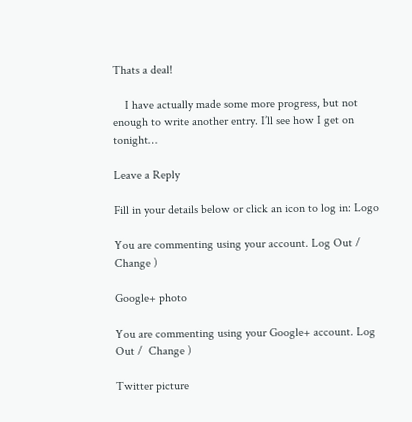Thats a deal!

    I have actually made some more progress, but not enough to write another entry. I’ll see how I get on tonight…

Leave a Reply

Fill in your details below or click an icon to log in: Logo

You are commenting using your account. Log Out /  Change )

Google+ photo

You are commenting using your Google+ account. Log Out /  Change )

Twitter picture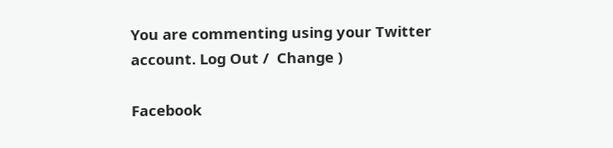You are commenting using your Twitter account. Log Out /  Change )

Facebook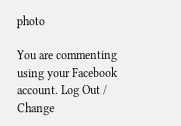photo

You are commenting using your Facebook account. Log Out /  Change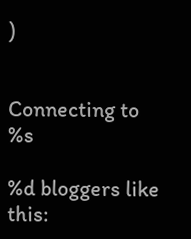)


Connecting to %s

%d bloggers like this: